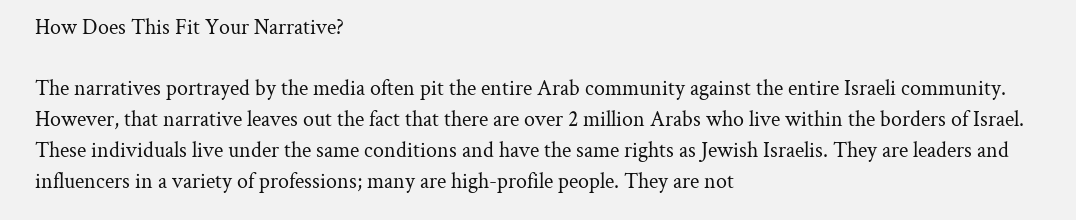How Does This Fit Your Narrative?

The narratives portrayed by the media often pit the entire Arab community against the entire Israeli community. However, that narrative leaves out the fact that there are over 2 million Arabs who live within the borders of Israel. These individuals live under the same conditions and have the same rights as Jewish Israelis. They are leaders and influencers in a variety of professions; many are high-profile people. They are not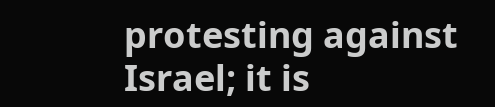protesting against Israel; it is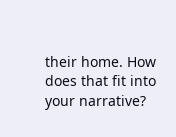their home. How does that fit into your narrative?